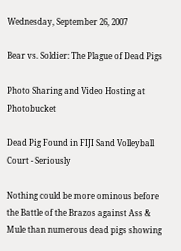Wednesday, September 26, 2007

Bear vs. Soldier: The Plague of Dead Pigs

Photo Sharing and Video Hosting at Photobucket

Dead Pig Found in FIJI Sand Volleyball Court - Seriously

Nothing could be more ominous before the Battle of the Brazos against Ass & Mule than numerous dead pigs showing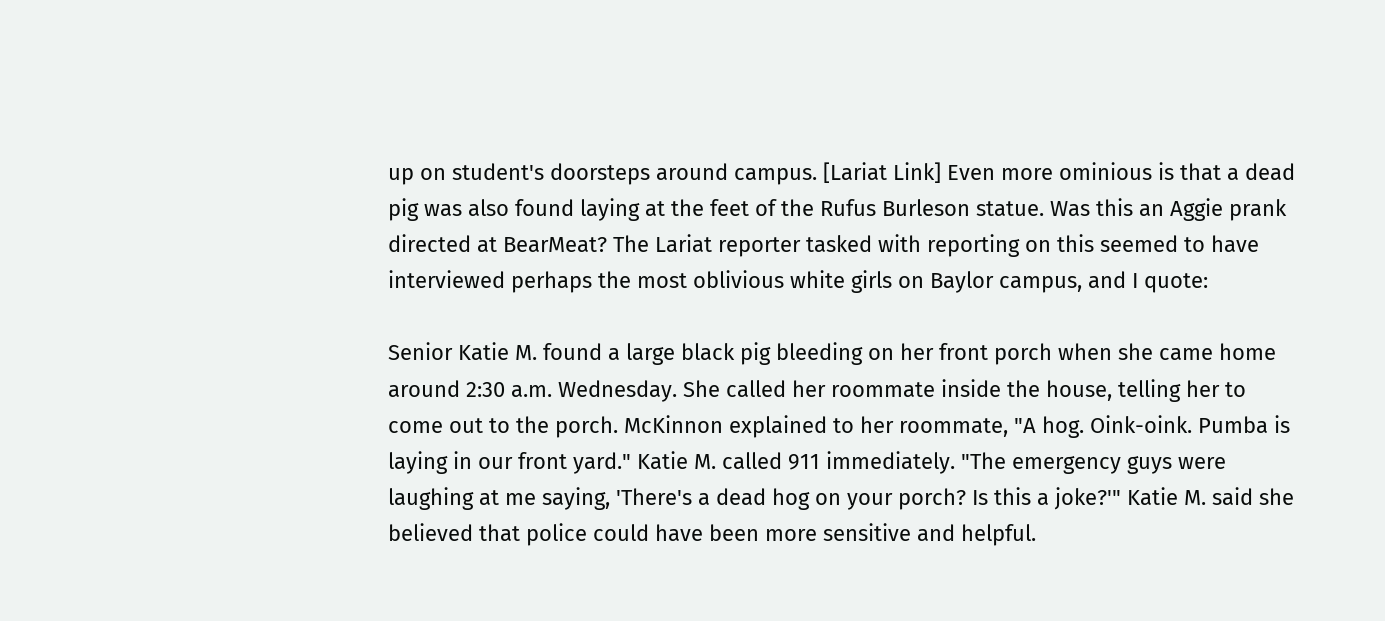up on student's doorsteps around campus. [Lariat Link] Even more ominious is that a dead pig was also found laying at the feet of the Rufus Burleson statue. Was this an Aggie prank directed at BearMeat? The Lariat reporter tasked with reporting on this seemed to have interviewed perhaps the most oblivious white girls on Baylor campus, and I quote:

Senior Katie M. found a large black pig bleeding on her front porch when she came home around 2:30 a.m. Wednesday. She called her roommate inside the house, telling her to come out to the porch. McKinnon explained to her roommate, "A hog. Oink-oink. Pumba is laying in our front yard." Katie M. called 911 immediately. "The emergency guys were laughing at me saying, 'There's a dead hog on your porch? Is this a joke?'" Katie M. said she believed that police could have been more sensitive and helpful.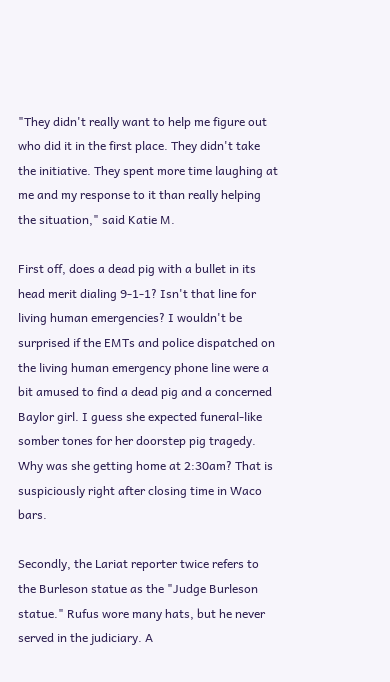"They didn't really want to help me figure out who did it in the first place. They didn't take the initiative. They spent more time laughing at me and my response to it than really helping the situation," said Katie M.

First off, does a dead pig with a bullet in its head merit dialing 9-1-1? Isn't that line for living human emergencies? I wouldn't be surprised if the EMTs and police dispatched on the living human emergency phone line were a bit amused to find a dead pig and a concerned Baylor girl. I guess she expected funeral-like somber tones for her doorstep pig tragedy. Why was she getting home at 2:30am? That is suspiciously right after closing time in Waco bars.

Secondly, the Lariat reporter twice refers to the Burleson statue as the "Judge Burleson statue." Rufus wore many hats, but he never served in the judiciary. A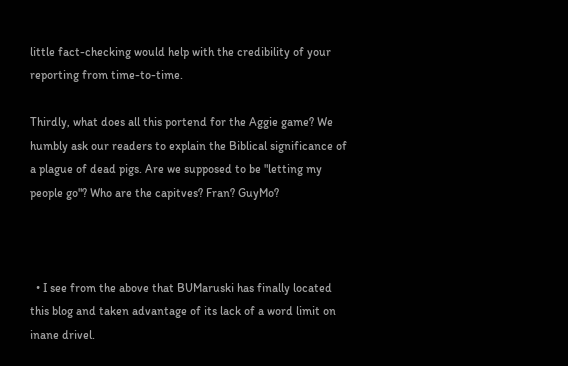little fact-checking would help with the credibility of your reporting from time-to-time.

Thirdly, what does all this portend for the Aggie game? We humbly ask our readers to explain the Biblical significance of a plague of dead pigs. Are we supposed to be "letting my people go"? Who are the capitves? Fran? GuyMo?



  • I see from the above that BUMaruski has finally located this blog and taken advantage of its lack of a word limit on inane drivel.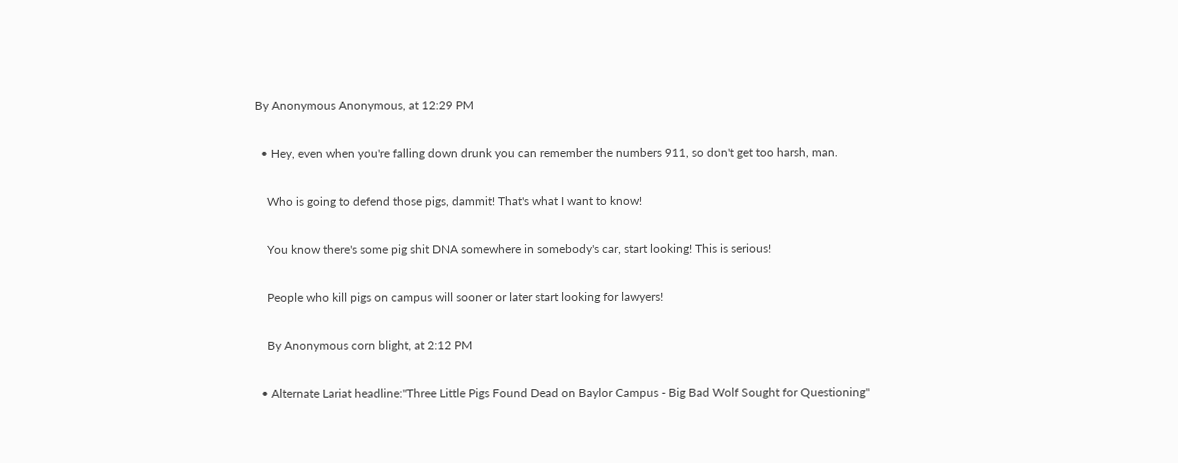By Anonymous Anonymous, at 12:29 PM

  • Hey, even when you're falling down drunk you can remember the numbers 911, so don't get too harsh, man.

    Who is going to defend those pigs, dammit! That's what I want to know!

    You know there's some pig shit DNA somewhere in somebody's car, start looking! This is serious!

    People who kill pigs on campus will sooner or later start looking for lawyers!

    By Anonymous corn blight, at 2:12 PM

  • Alternate Lariat headline:"Three Little Pigs Found Dead on Baylor Campus - Big Bad Wolf Sought for Questioning"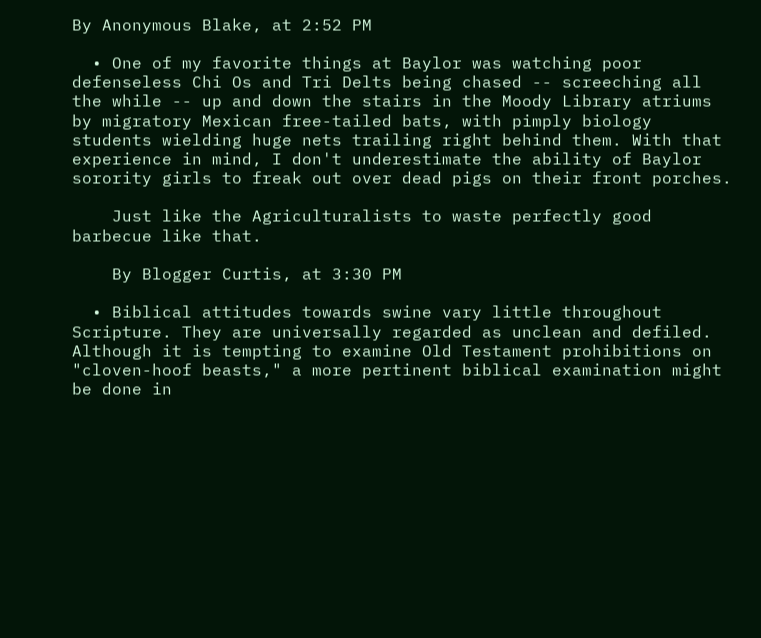By Anonymous Blake, at 2:52 PM

  • One of my favorite things at Baylor was watching poor defenseless Chi Os and Tri Delts being chased -- screeching all the while -- up and down the stairs in the Moody Library atriums by migratory Mexican free-tailed bats, with pimply biology students wielding huge nets trailing right behind them. With that experience in mind, I don't underestimate the ability of Baylor sorority girls to freak out over dead pigs on their front porches.

    Just like the Agriculturalists to waste perfectly good barbecue like that.

    By Blogger Curtis, at 3:30 PM

  • Biblical attitudes towards swine vary little throughout Scripture. They are universally regarded as unclean and defiled. Although it is tempting to examine Old Testament prohibitions on "cloven-hoof beasts," a more pertinent biblical examination might be done in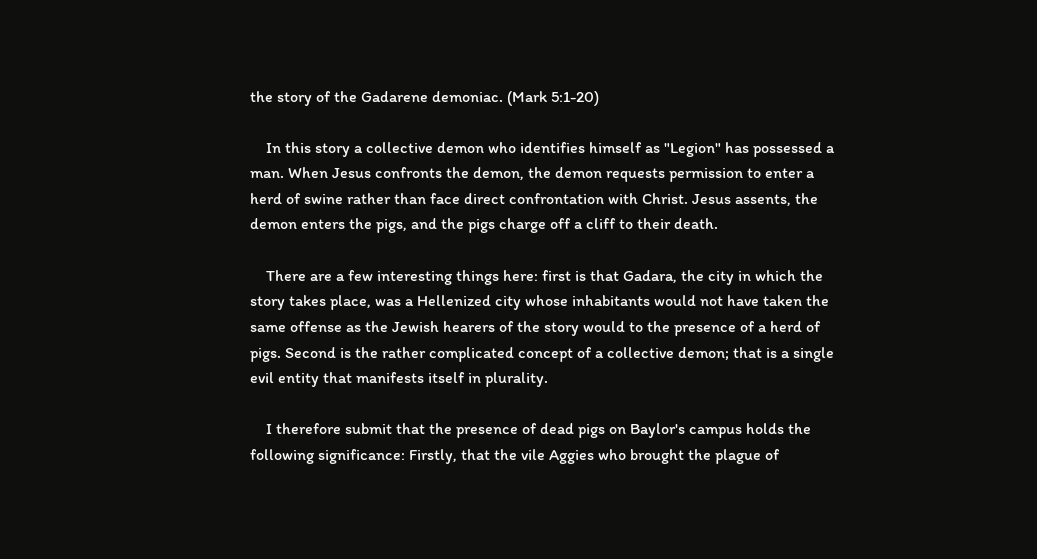the story of the Gadarene demoniac. (Mark 5:1-20)

    In this story a collective demon who identifies himself as "Legion" has possessed a man. When Jesus confronts the demon, the demon requests permission to enter a herd of swine rather than face direct confrontation with Christ. Jesus assents, the demon enters the pigs, and the pigs charge off a cliff to their death.

    There are a few interesting things here: first is that Gadara, the city in which the story takes place, was a Hellenized city whose inhabitants would not have taken the same offense as the Jewish hearers of the story would to the presence of a herd of pigs. Second is the rather complicated concept of a collective demon; that is a single evil entity that manifests itself in plurality.

    I therefore submit that the presence of dead pigs on Baylor's campus holds the following significance: Firstly, that the vile Aggies who brought the plague of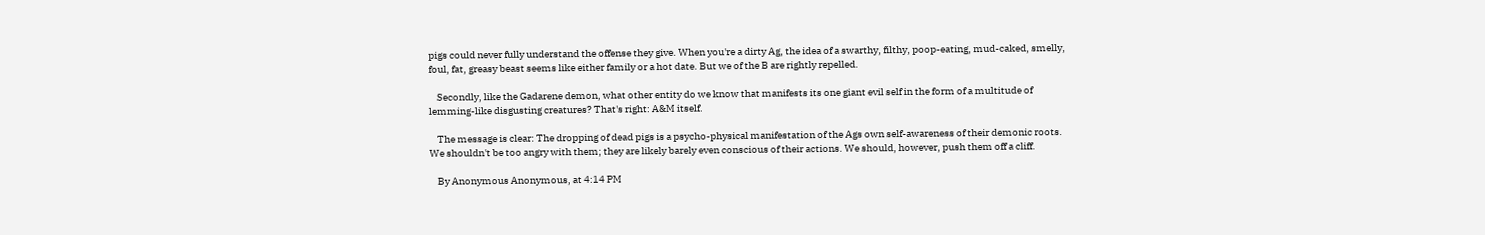pigs could never fully understand the offense they give. When you're a dirty Ag, the idea of a swarthy, filthy, poop-eating, mud-caked, smelly, foul, fat, greasy beast seems like either family or a hot date. But we of the B are rightly repelled.

    Secondly, like the Gadarene demon, what other entity do we know that manifests its one giant evil self in the form of a multitude of lemming-like disgusting creatures? That's right: A&M itself.

    The message is clear: The dropping of dead pigs is a psycho-physical manifestation of the Ags own self-awareness of their demonic roots. We shouldn't be too angry with them; they are likely barely even conscious of their actions. We should, however, push them off a cliff.

    By Anonymous Anonymous, at 4:14 PM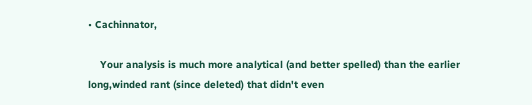• Cachinnator,

    Your analysis is much more analytical (and better spelled) than the earlier long,winded rant (since deleted) that didn't even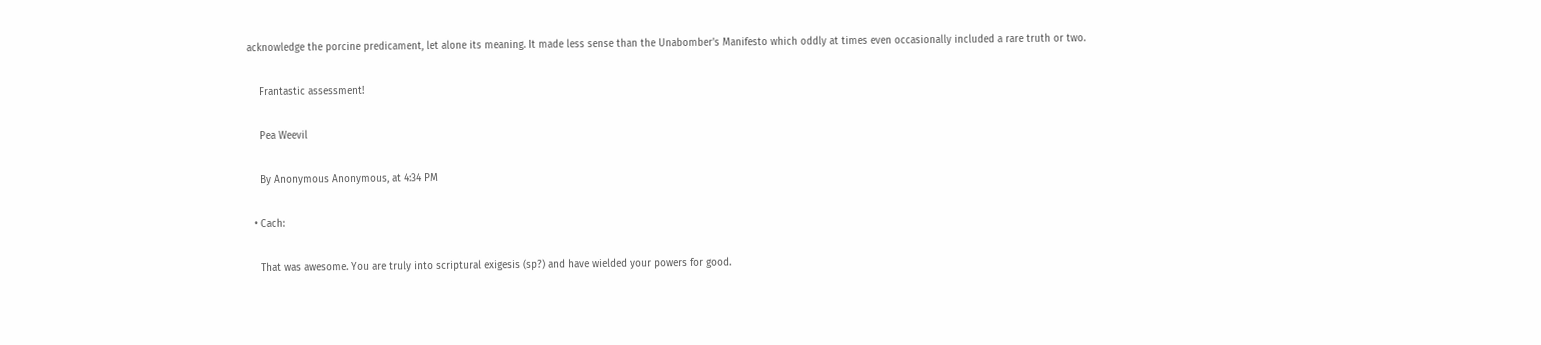acknowledge the porcine predicament, let alone its meaning. It made less sense than the Unabomber's Manifesto which oddly at times even occasionally included a rare truth or two.

    Frantastic assessment!

    Pea Weevil

    By Anonymous Anonymous, at 4:34 PM

  • Cach:

    That was awesome. You are truly into scriptural exigesis (sp?) and have wielded your powers for good.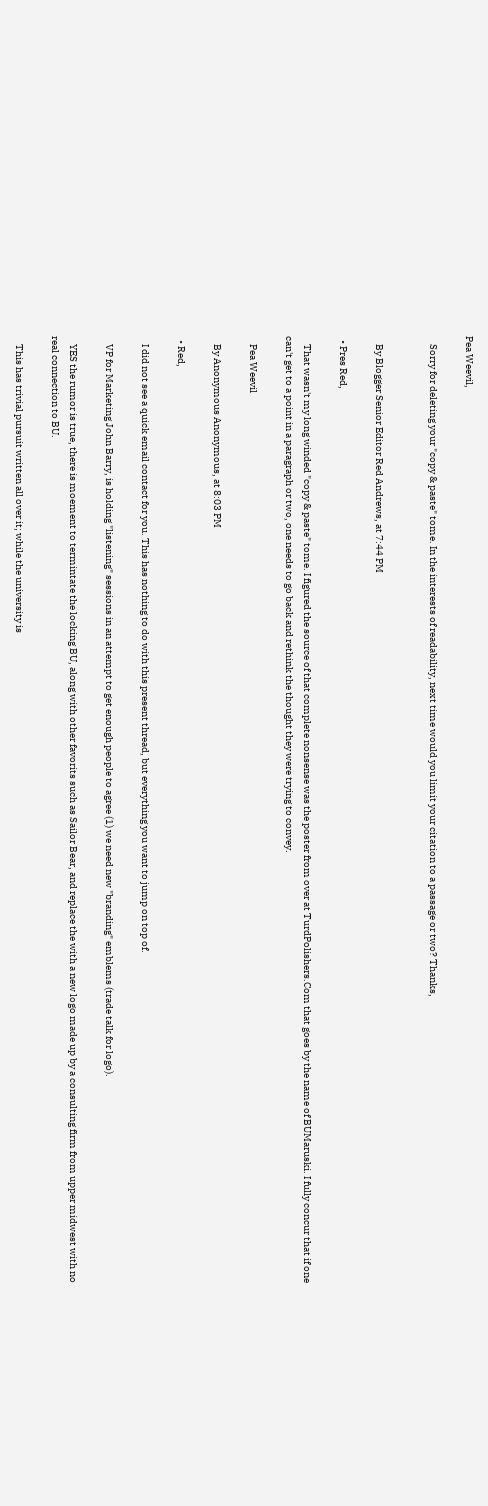Pea Weevil,

    Sorry for deleting your "copy & paste" tome. In the interests of readability, next time would you limit your citation to a passage or two? Thanks,


    By Blogger Senior Editor Red Andrews, at 7:44 PM

  • Pres Red,

    That wasn't my long winded "copy & paste" tome. I figured the source of that complete nonsense was the poster from over at TurdPolishers.Com that goes by the name of BUMaruski. I fully concur that if one can't get to a point in a paragraph or two, one needs to go back and rethink the thought they were trying to convey.

    Pea Weevil

    By Anonymous Anonymous, at 8:03 PM

  • Red,

    I did not see a quick email contact for you. This has nothing to do with this present thread, but everything you want to jump on top of.

    VP for Marketing John Barry, is holding "listening" sessions in an attempt to get enough people to agree (1) we need new "branding" emblems (trade talk for logo).

    YES the rumor is true, there is moement to termintate the locking BU, along with other favorits such as Sailor Bear, and replace the with a new logo made up by a consulting firm from upper midwest with no real connection to BU.

    This has trivial pursuit written all over it; while the university is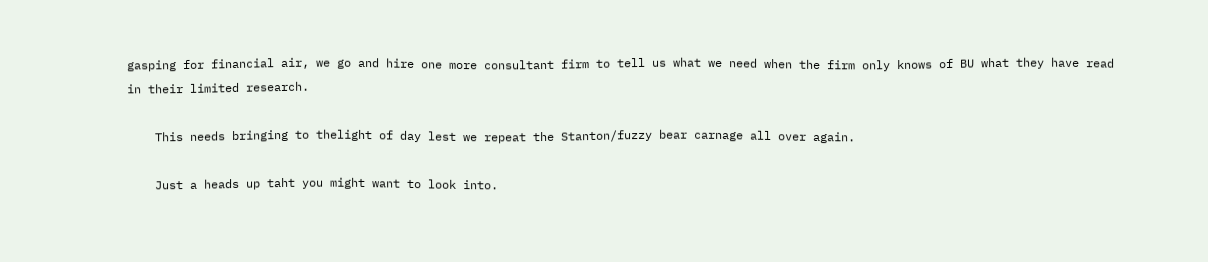gasping for financial air, we go and hire one more consultant firm to tell us what we need when the firm only knows of BU what they have read in their limited research.

    This needs bringing to thelight of day lest we repeat the Stanton/fuzzy bear carnage all over again.

    Just a heads up taht you might want to look into.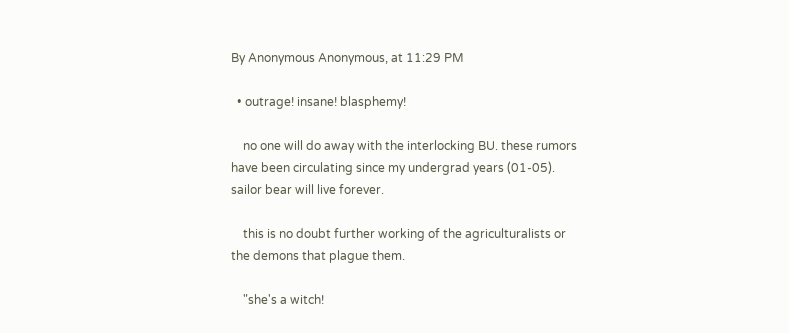By Anonymous Anonymous, at 11:29 PM

  • outrage! insane! blasphemy!

    no one will do away with the interlocking BU. these rumors have been circulating since my undergrad years (01-05). sailor bear will live forever.

    this is no doubt further working of the agriculturalists or the demons that plague them.

    "she's a witch!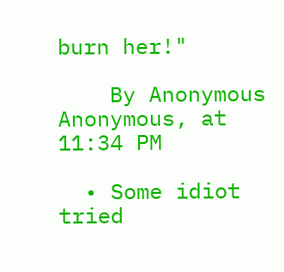burn her!"

    By Anonymous Anonymous, at 11:34 PM

  • Some idiot tried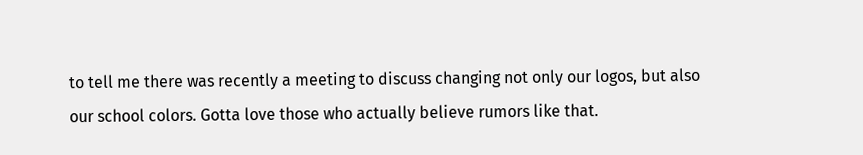to tell me there was recently a meeting to discuss changing not only our logos, but also our school colors. Gotta love those who actually believe rumors like that.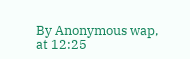By Anonymous wap, at 12:25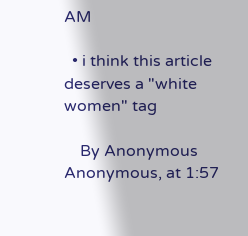AM

  • i think this article deserves a "white women" tag

    By Anonymous Anonymous, at 1:57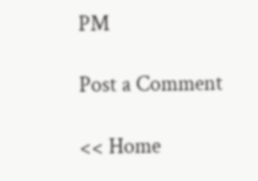PM

Post a Comment

<< Home